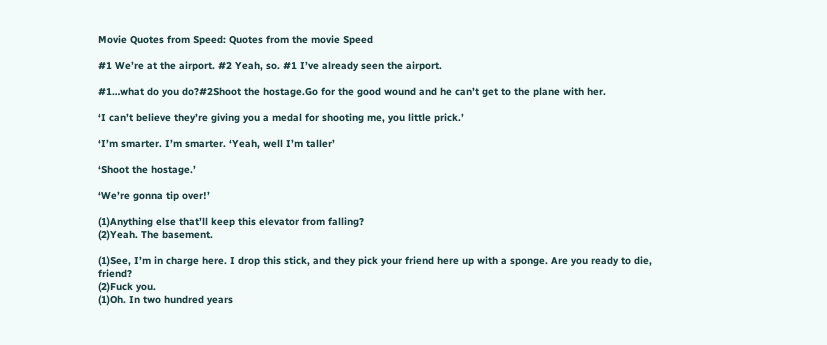Movie Quotes from Speed: Quotes from the movie Speed

#1 We’re at the airport. #2 Yeah, so. #1 I’ve already seen the airport.

#1…what do you do?#2Shoot the hostage.Go for the good wound and he can’t get to the plane with her.

‘I can’t believe they’re giving you a medal for shooting me, you little prick.’

‘I’m smarter. I’m smarter. ‘Yeah, well I’m taller’

‘Shoot the hostage.’

‘We’re gonna tip over!’

(1)Anything else that’ll keep this elevator from falling?
(2)Yeah. The basement.

(1)See, I’m in charge here. I drop this stick, and they pick your friend here up with a sponge. Are you ready to die, friend?
(2)Fuck you.
(1)Oh. In two hundred years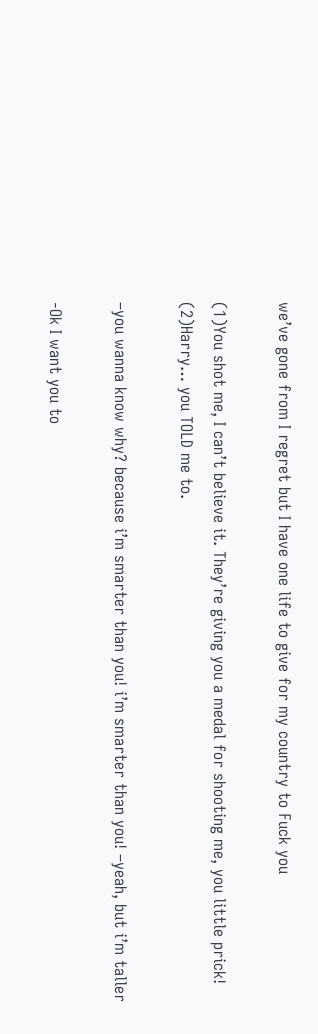we’ve gone from I regret but I have one life to give for my country to Fuck you

(1)You shot me, I can’t believe it. They’re giving you a medal for shooting me, you little prick!
(2)Harry… you TOLD me to.

–you wanna know why? because i’m smarter than you! i’m smarter than you! –yeah, but i’m taller

-Ok I want you to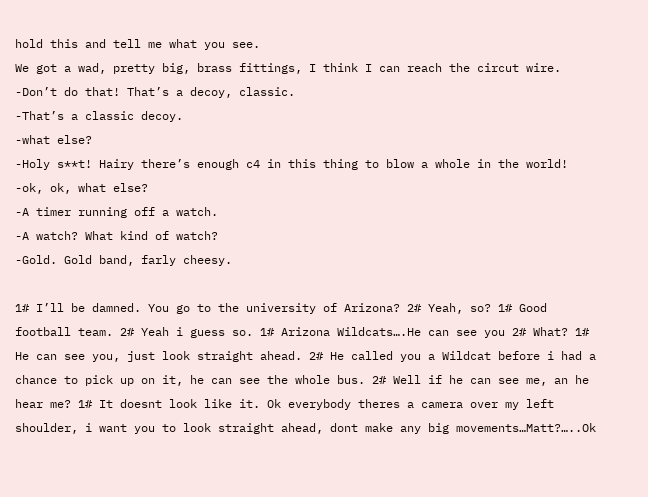hold this and tell me what you see.
We got a wad, pretty big, brass fittings, I think I can reach the circut wire.
-Don’t do that! That’s a decoy, classic.
-That’s a classic decoy.
-what else?
-Holy s**t! Hairy there’s enough c4 in this thing to blow a whole in the world!
-ok, ok, what else?
-A timer running off a watch.
-A watch? What kind of watch?
-Gold. Gold band, farly cheesy.

1# I’ll be damned. You go to the university of Arizona? 2# Yeah, so? 1# Good football team. 2# Yeah i guess so. 1# Arizona Wildcats….He can see you 2# What? 1# He can see you, just look straight ahead. 2# He called you a Wildcat before i had a chance to pick up on it, he can see the whole bus. 2# Well if he can see me, an he hear me? 1# It doesnt look like it. Ok everybody theres a camera over my left shoulder, i want you to look straight ahead, dont make any big movements…Matt?…..Ok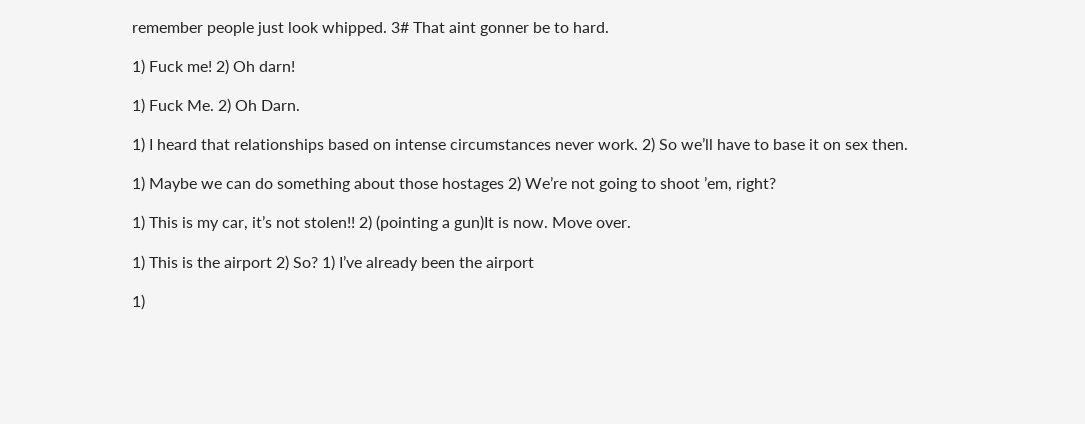remember people just look whipped. 3# That aint gonner be to hard.

1) Fuck me! 2) Oh darn!

1) Fuck Me. 2) Oh Darn.

1) I heard that relationships based on intense circumstances never work. 2) So we’ll have to base it on sex then.

1) Maybe we can do something about those hostages 2) We’re not going to shoot ’em, right?

1) This is my car, it’s not stolen!! 2) (pointing a gun)It is now. Move over.

1) This is the airport 2) So? 1) I’ve already been the airport

1)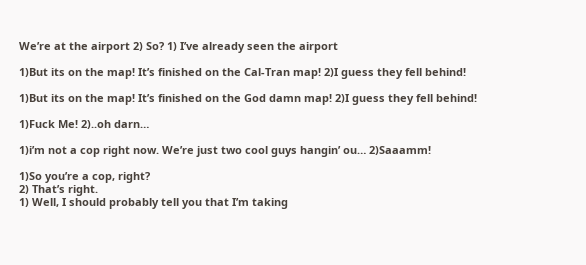We’re at the airport 2) So? 1) I’ve already seen the airport

1)But its on the map! It’s finished on the Cal-Tran map! 2)I guess they fell behind!

1)But its on the map! It’s finished on the God damn map! 2)I guess they fell behind!

1)Fuck Me! 2)..oh darn…

1)i’m not a cop right now. We’re just two cool guys hangin’ ou… 2)Saaamm!

1)So you’re a cop, right?
2) That’s right.
1) Well, I should probably tell you that I’m taking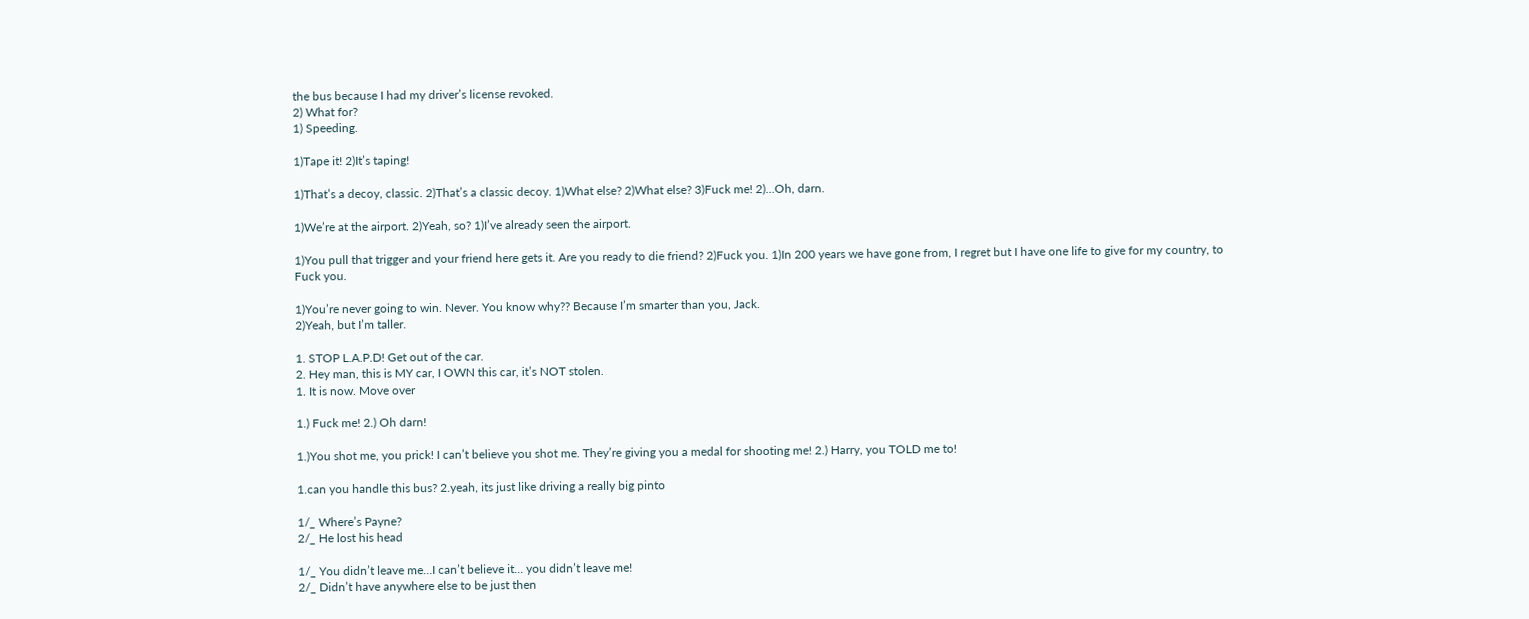the bus because I had my driver’s license revoked.
2) What for?
1) Speeding.

1)Tape it! 2)It’s taping!

1)That’s a decoy, classic. 2)That’s a classic decoy. 1)What else? 2)What else? 3)Fuck me! 2)…Oh, darn.

1)We’re at the airport. 2)Yeah, so? 1)I’ve already seen the airport.

1)You pull that trigger and your friend here gets it. Are you ready to die friend? 2)Fuck you. 1)In 200 years we have gone from, I regret but I have one life to give for my country, to Fuck you.

1)You’re never going to win. Never. You know why?? Because I’m smarter than you, Jack.
2)Yeah, but I’m taller.

1. STOP L.A.P.D! Get out of the car.
2. Hey man, this is MY car, I OWN this car, it’s NOT stolen.
1. It is now. Move over

1.) Fuck me! 2.) Oh darn!

1.)You shot me, you prick! I can’t believe you shot me. They’re giving you a medal for shooting me! 2.) Harry, you TOLD me to!

1.can you handle this bus? 2.yeah, its just like driving a really big pinto

1/_ Where’s Payne?
2/_ He lost his head

1/_ You didn’t leave me…I can’t believe it… you didn’t leave me!
2/_ Didn’t have anywhere else to be just then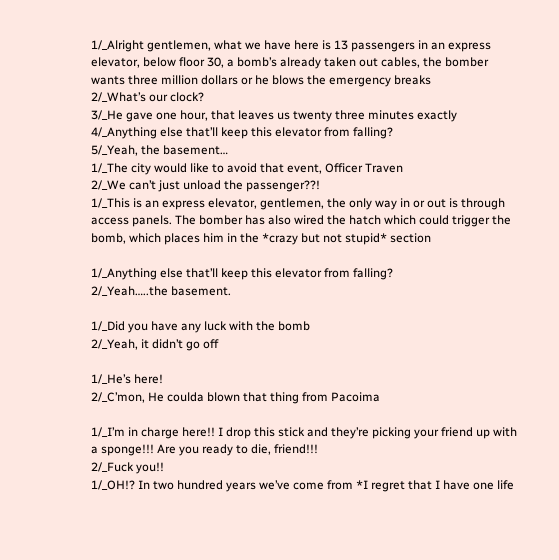1/_Alright gentlemen, what we have here is 13 passengers in an express elevator, below floor 30, a bomb’s already taken out cables, the bomber wants three million dollars or he blows the emergency breaks
2/_What’s our clock?
3/_He gave one hour, that leaves us twenty three minutes exactly
4/_Anything else that’ll keep this elevator from falling?
5/_Yeah, the basement…
1/_The city would like to avoid that event, Officer Traven
2/_We can’t just unload the passenger??!
1/_This is an express elevator, gentlemen, the only way in or out is through access panels. The bomber has also wired the hatch which could trigger the bomb, which places him in the *crazy but not stupid* section

1/_Anything else that’ll keep this elevator from falling?
2/_Yeah…..the basement.

1/_Did you have any luck with the bomb
2/_Yeah, it didn’t go off

1/_He’s here!
2/_C’mon, He coulda blown that thing from Pacoima

1/_I’m in charge here!! I drop this stick and they’re picking your friend up with a sponge!!! Are you ready to die, friend!!!
2/_Fuck you!!
1/_OH!? In two hundred years we’ve come from *I regret that I have one life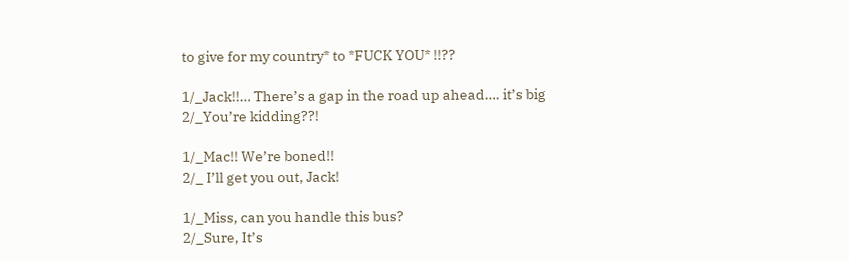to give for my country* to *FUCK YOU* !!??

1/_Jack!!… There’s a gap in the road up ahead…. it’s big
2/_You’re kidding??!

1/_Mac!! We’re boned!!
2/_ I’ll get you out, Jack!

1/_Miss, can you handle this bus?
2/_Sure, It’s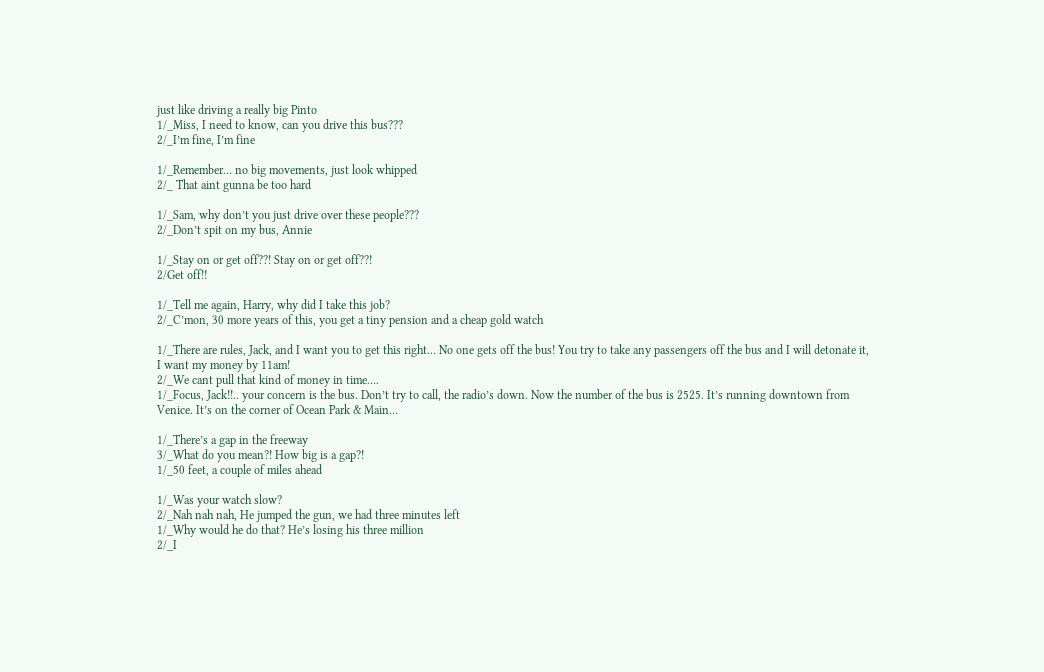just like driving a really big Pinto
1/_Miss, I need to know, can you drive this bus???
2/_I’m fine, I’m fine

1/_Remember… no big movements, just look whipped
2/_ That aint gunna be too hard

1/_Sam, why don’t you just drive over these people???
2/_Don’t spit on my bus, Annie

1/_Stay on or get off??! Stay on or get off??!
2/Get off!!

1/_Tell me again, Harry, why did I take this job?
2/_C’mon, 30 more years of this, you get a tiny pension and a cheap gold watch

1/_There are rules, Jack, and I want you to get this right… No one gets off the bus! You try to take any passengers off the bus and I will detonate it, I want my money by 11am!
2/_We cant pull that kind of money in time….
1/_Focus, Jack!!.. your concern is the bus. Don’t try to call, the radio’s down. Now the number of the bus is 2525. It’s running downtown from Venice. It’s on the corner of Ocean Park & Main…

1/_There’s a gap in the freeway
3/_What do you mean?! How big is a gap?!
1/_50 feet, a couple of miles ahead

1/_Was your watch slow?
2/_Nah nah nah, He jumped the gun, we had three minutes left
1/_Why would he do that? He’s losing his three million
2/_I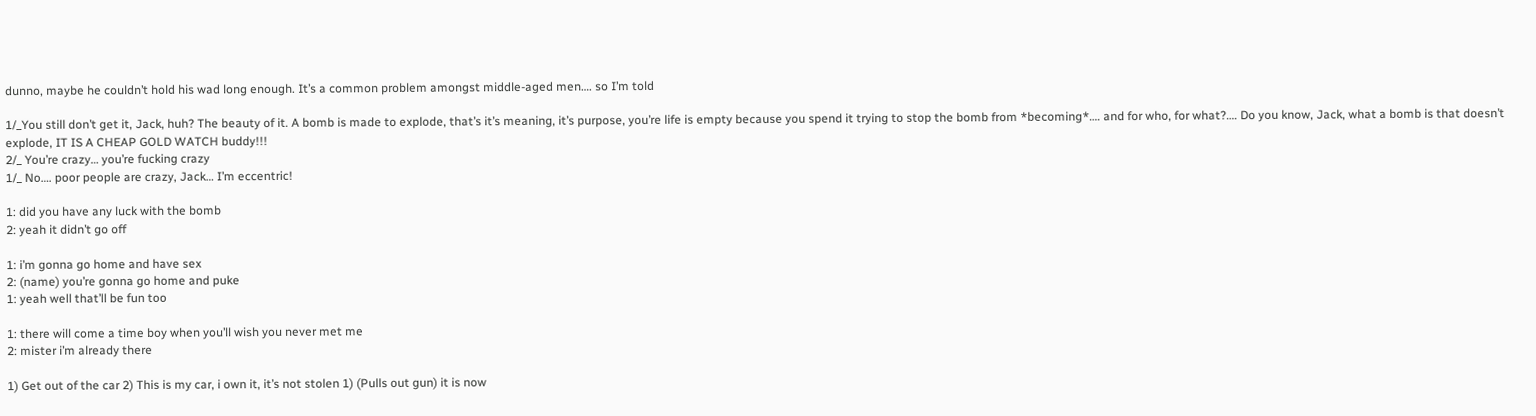dunno, maybe he couldn’t hold his wad long enough. It’s a common problem amongst middle-aged men…. so I’m told

1/_You still don’t get it, Jack, huh? The beauty of it. A bomb is made to explode, that’s it’s meaning, it’s purpose, you’re life is empty because you spend it trying to stop the bomb from *becoming*…. and for who, for what?…. Do you know, Jack, what a bomb is that doesn’t explode, IT IS A CHEAP GOLD WATCH buddy!!!
2/_ You’re crazy… you’re fucking crazy
1/_ No…. poor people are crazy, Jack… I’m eccentric!

1: did you have any luck with the bomb
2: yeah it didn’t go off

1: i’m gonna go home and have sex
2: (name) you’re gonna go home and puke
1: yeah well that’ll be fun too

1: there will come a time boy when you’ll wish you never met me
2: mister i’m already there

1) Get out of the car 2) This is my car, i own it, it’s not stolen 1) (Pulls out gun) it is now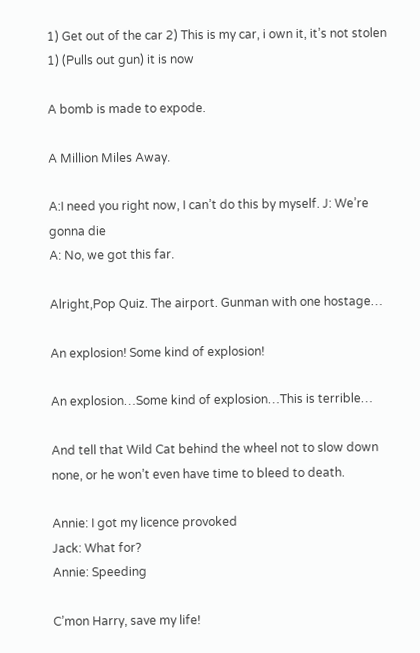1) Get out of the car 2) This is my car, i own it, it’s not stolen 1) (Pulls out gun) it is now

A bomb is made to expode.

A Million Miles Away.

A:I need you right now, I can’t do this by myself. J: We’re gonna die
A: No, we got this far.

Alright,Pop Quiz. The airport. Gunman with one hostage…

An explosion! Some kind of explosion!

An explosion…Some kind of explosion…This is terrible…

And tell that Wild Cat behind the wheel not to slow down none, or he won’t even have time to bleed to death.

Annie: I got my licence provoked
Jack: What for?
Annie: Speeding

C’mon Harry, save my life!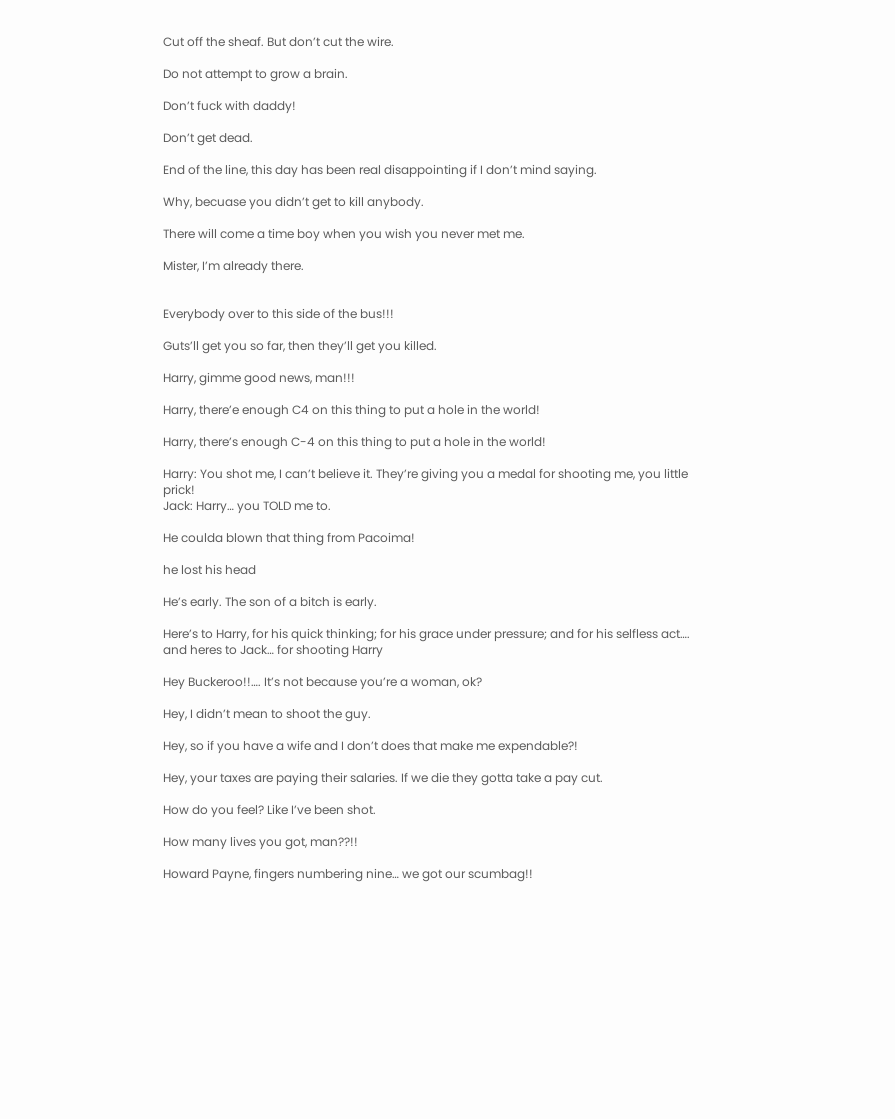Cut off the sheaf. But don’t cut the wire.

Do not attempt to grow a brain.

Don’t fuck with daddy!

Don’t get dead.

End of the line, this day has been real disappointing if I don’t mind saying.

Why, becuase you didn’t get to kill anybody.

There will come a time boy when you wish you never met me.

Mister, I’m already there.


Everybody over to this side of the bus!!!

Guts’ll get you so far, then they’ll get you killed.

Harry, gimme good news, man!!!

Harry, there’e enough C4 on this thing to put a hole in the world!

Harry, there’s enough C-4 on this thing to put a hole in the world!

Harry: You shot me, I can’t believe it. They’re giving you a medal for shooting me, you little prick!
Jack: Harry… you TOLD me to.

He coulda blown that thing from Pacoima!

he lost his head

He’s early. The son of a bitch is early.

Here’s to Harry, for his quick thinking; for his grace under pressure; and for his selfless act…. and heres to Jack… for shooting Harry

Hey Buckeroo!!…. It’s not because you’re a woman, ok?

Hey, I didn’t mean to shoot the guy.

Hey, so if you have a wife and I don’t does that make me expendable?!

Hey, your taxes are paying their salaries. If we die they gotta take a pay cut.

How do you feel? Like I’ve been shot.

How many lives you got, man??!!

Howard Payne, fingers numbering nine… we got our scumbag!!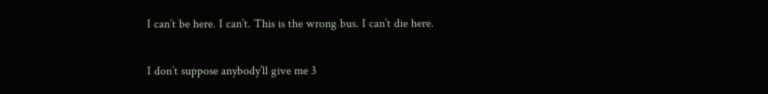I can’t be here. I can’t. This is the wrong bus. I can’t die here.

I don’t suppose anybody’ll give me 3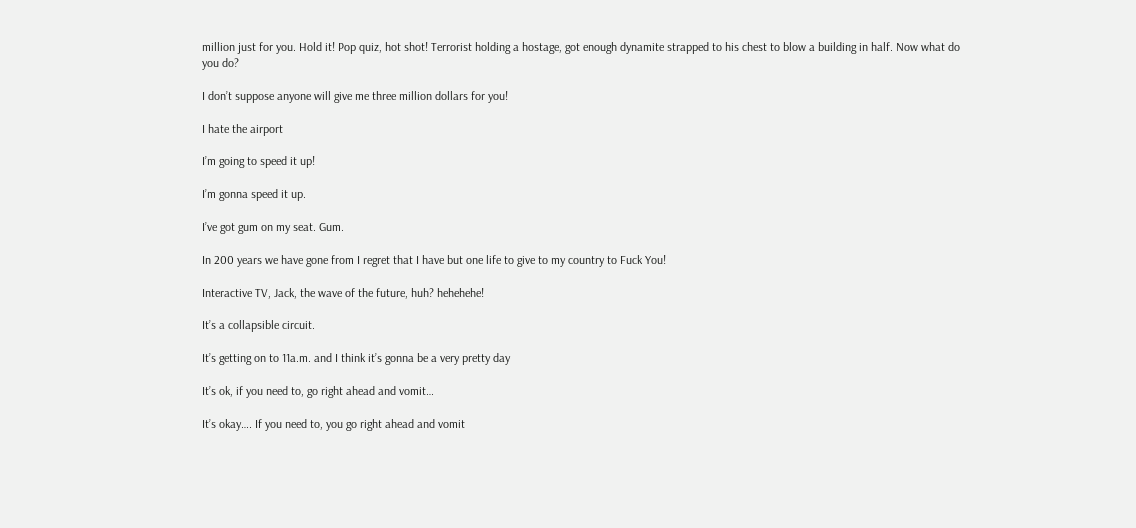million just for you. Hold it! Pop quiz, hot shot! Terrorist holding a hostage, got enough dynamite strapped to his chest to blow a building in half. Now what do you do?

I don’t suppose anyone will give me three million dollars for you!

I hate the airport

I’m going to speed it up!

I’m gonna speed it up.

I’ve got gum on my seat. Gum.

In 200 years we have gone from I regret that I have but one life to give to my country to Fuck You!

Interactive TV, Jack, the wave of the future, huh? hehehehe!

It’s a collapsible circuit.

It’s getting on to 11a.m. and I think it’s gonna be a very pretty day

It’s ok, if you need to, go right ahead and vomit…

It’s okay…. If you need to, you go right ahead and vomit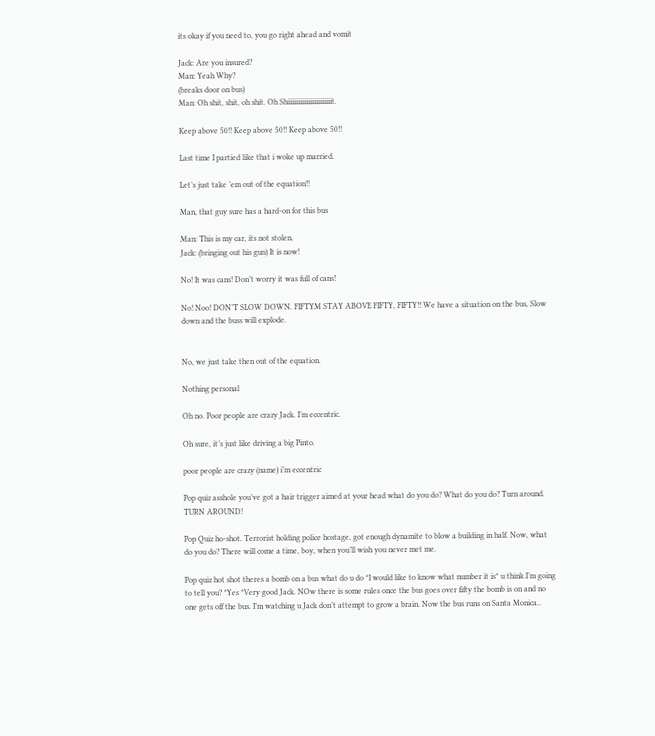its okay if you need to, you go right ahead and vomit

Jack: Are you insured?
Man: Yeah Why?
(breaks door on bus)
Man: Oh shit, shit, oh shit. Oh Shiiiiiiiiiiiiiiiiiiiiiit.

Keep above 50!! Keep above 50!! Keep above 50!!

Last time I partied like that i woke up married.

Let’s just take ’em out of the equation!!

Man, that guy sure has a hard-on for this bus

Man: This is my car, its not stolen.
Jack: (bringing out his gun) It is now!

No! It was cans! Don’t worry it was full of cans!

No! Noo! DON’T SLOW DOWN. FIFTYM STAY ABOVE FIFTY, FIFTY!! We have a situation on the bus, Slow down and the buss will explode.


No, we just take then out of the equation.

Nothing personal

Oh no. Poor people are crazy Jack. I’m eccentric.

Oh sure, it’s just like driving a big Pinto.

poor people are crazy (name) i’m eccentric

Pop quiz asshole you’ve got a hair trigger aimed at your head what do you do? What do you do? Turn around. TURN AROUND!

Pop Quiz ho-shot. Terrorist holding police hostage, got enough dynamite to blow a building in half. Now, what do you do? There will come a time, boy, when you’ll wish you never met me.

Pop quiz hot shot theres a bomb on a bus what do u do *I would like to know what number it is* u think I’m going to tell you? *Yes *Very good Jack. NOw there is some rules once the bus goes over fifty the bomb is on and no one gets off the bus. I’m watching u Jack don’t attempt to grow a brain. Now the bus runs on Santa Monica..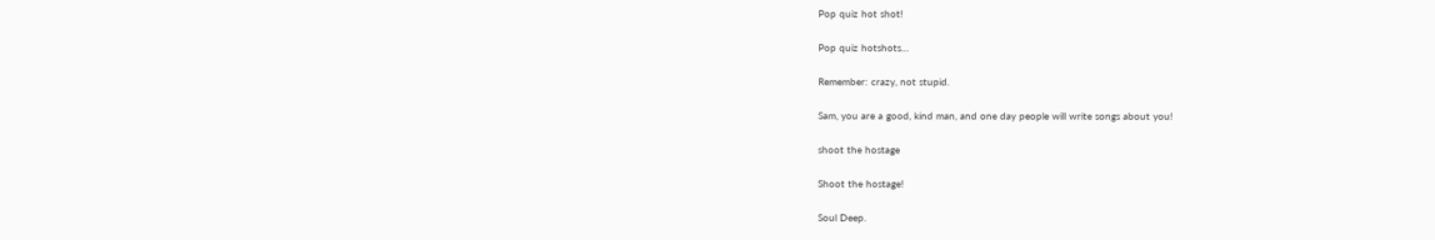Pop quiz hot shot!

Pop quiz hotshots…

Remember: crazy, not stupid.

Sam, you are a good, kind man, and one day people will write songs about you!

shoot the hostage

Shoot the hostage!

Soul Deep.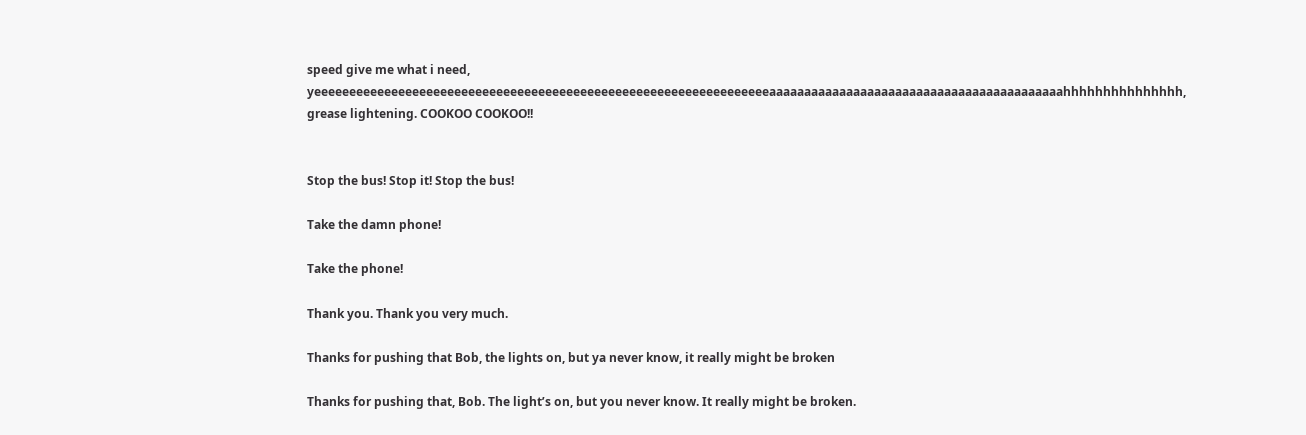speed give me what i need, yeeeeeeeeeeeeeeeeeeeeeeeeeeeeeeeeeeeeeeeeeeeeeeeeeeeeeeeeeeeeeeeeeaaaaaaaaaaaaaaaaaaaaaaaaaaaaaaaaaaaaaaaaaahhhhhhhhhhhhhhh, grease lightening. COOKOO COOKOO!!


Stop the bus! Stop it! Stop the bus!

Take the damn phone!

Take the phone!

Thank you. Thank you very much.

Thanks for pushing that Bob, the lights on, but ya never know, it really might be broken

Thanks for pushing that, Bob. The light’s on, but you never know. It really might be broken.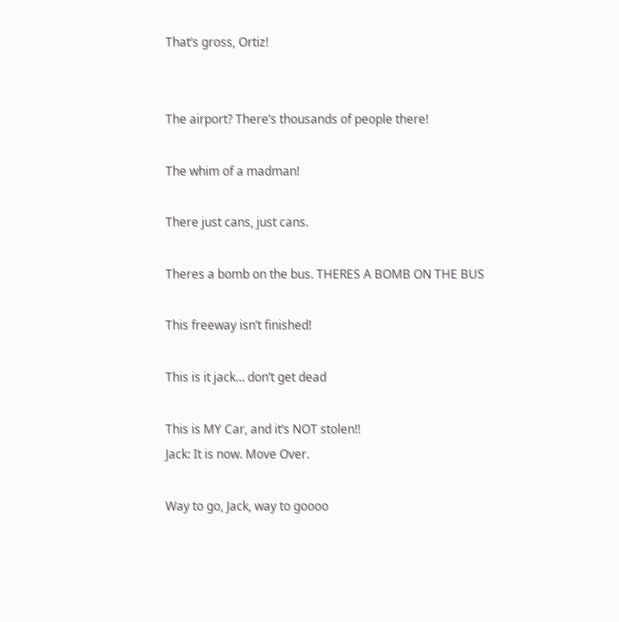That’s gross, Ortiz!


The airport? There’s thousands of people there!

The whim of a madman!

There just cans, just cans.

Theres a bomb on the bus. THERES A BOMB ON THE BUS

This freeway isn’t finished!

This is it jack… don’t get dead

This is MY Car, and it’s NOT stolen!!
Jack: It is now. Move Over.

Way to go, Jack, way to goooo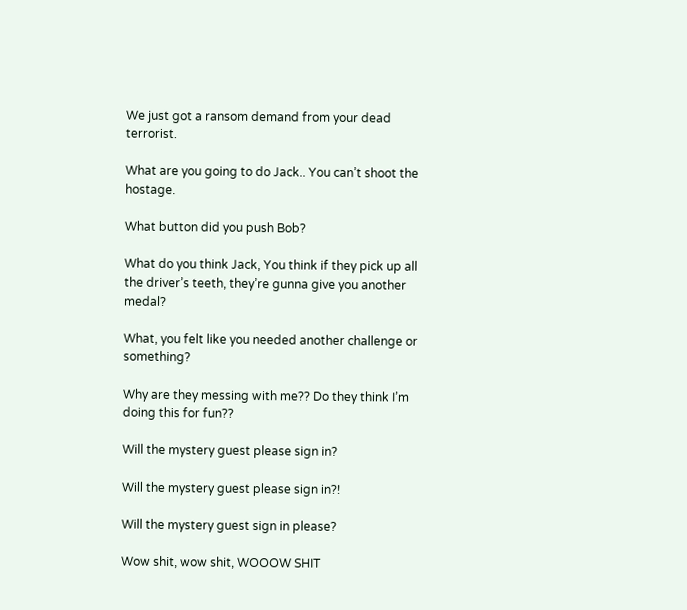We just got a ransom demand from your dead terrorist.

What are you going to do Jack.. You can’t shoot the hostage.

What button did you push Bob?

What do you think Jack, You think if they pick up all the driver’s teeth, they’re gunna give you another medal?

What, you felt like you needed another challenge or something?

Why are they messing with me?? Do they think I’m doing this for fun??

Will the mystery guest please sign in?

Will the mystery guest please sign in?!

Will the mystery guest sign in please?

Wow shit, wow shit, WOOOW SHIT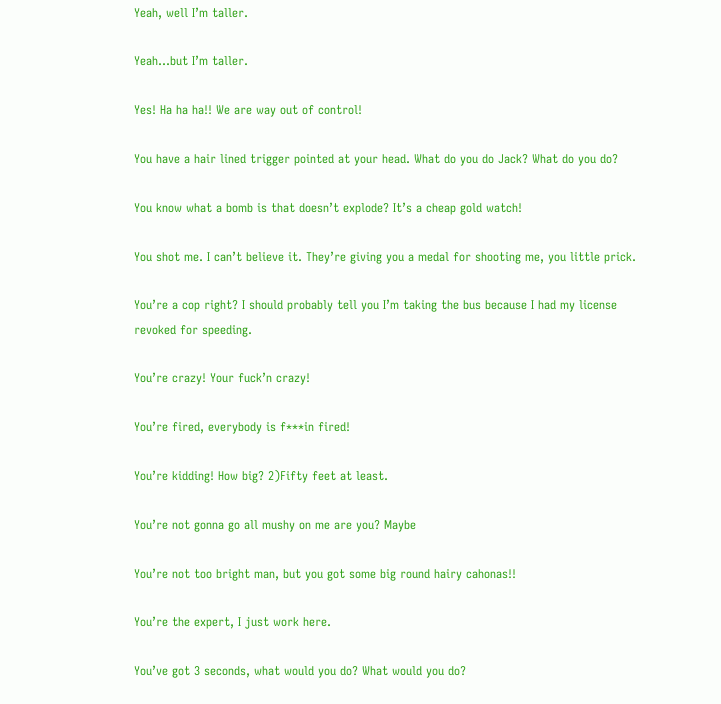Yeah, well I’m taller.

Yeah…but I’m taller.

Yes! Ha ha ha!! We are way out of control!

You have a hair lined trigger pointed at your head. What do you do Jack? What do you do?

You know what a bomb is that doesn’t explode? It’s a cheap gold watch!

You shot me. I can’t believe it. They’re giving you a medal for shooting me, you little prick.

You’re a cop right? I should probably tell you I’m taking the bus because I had my license revoked for speeding.

You’re crazy! Your fuck’n crazy!

You’re fired, everybody is f***in fired!

You’re kidding! How big? 2)Fifty feet at least.

You’re not gonna go all mushy on me are you? Maybe

You’re not too bright man, but you got some big round hairy cahonas!!

You’re the expert, I just work here.

You’ve got 3 seconds, what would you do? What would you do?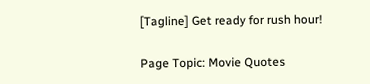[Tagline] Get ready for rush hour!

Page Topic: Movie Quotes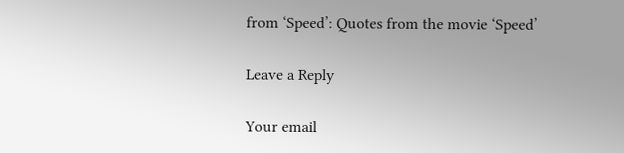from ‘Speed’: Quotes from the movie ‘Speed’

Leave a Reply

Your email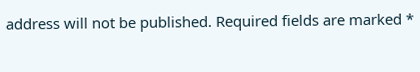address will not be published. Required fields are marked *